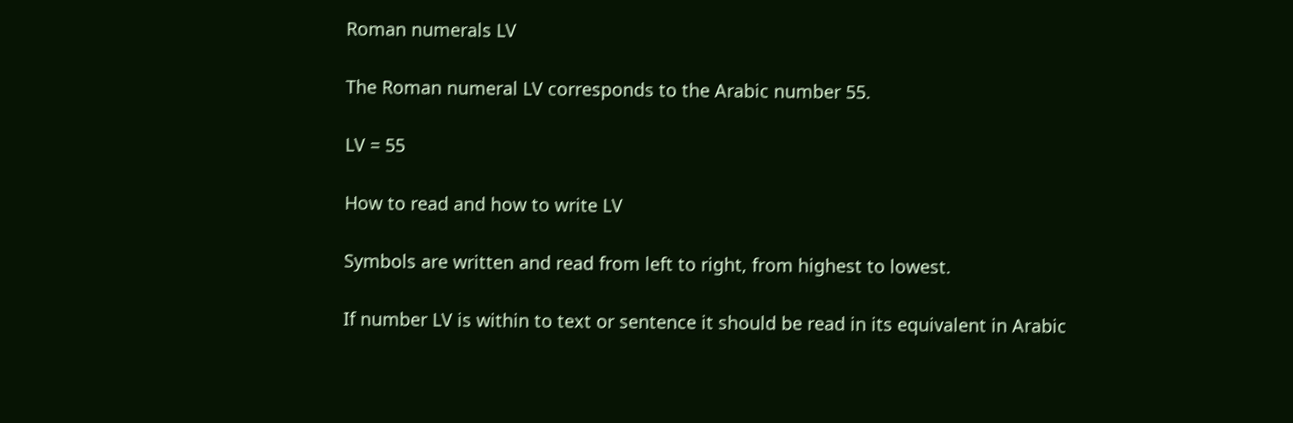Roman numerals LV

The Roman numeral LV corresponds to the Arabic number 55.

LV = 55

How to read and how to write LV

Symbols are written and read from left to right, from highest to lowest.

If number LV is within to text or sentence it should be read in its equivalent in Arabic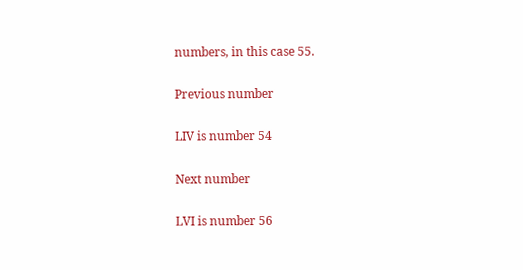numbers, in this case 55.

Previous number

LIV is number 54

Next number

LVI is number 56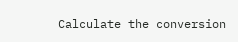Calculate the conversion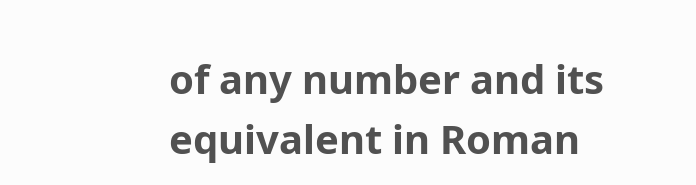of any number and its equivalent in Roman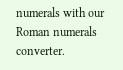numerals with our Roman numerals converter.